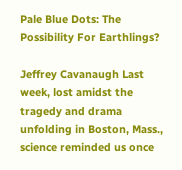Pale Blue Dots: The Possibility For Earthlings?

Jeffrey Cavanaugh Last week, lost amidst the tragedy and drama unfolding in Boston, Mass., science reminded us once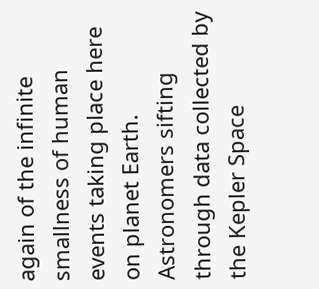again of the infinite smallness of human events taking place here on planet Earth. Astronomers sifting through data collected by the Kepler Space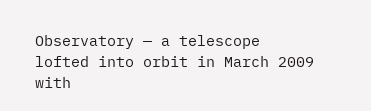Observatory — a telescope lofted into orbit in March 2009 with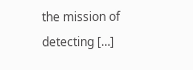the mission of detecting […]